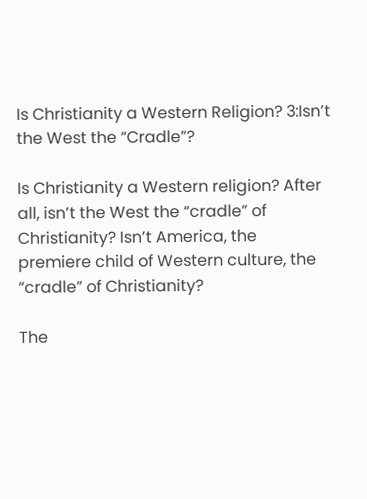Is Christianity a Western Religion? 3:Isn’t the West the “Cradle”?

Is Christianity a Western religion? After all, isn’t the West the “cradle” of Christianity? Isn’t America, the premiere child of Western culture, the “cradle” of Christianity?

The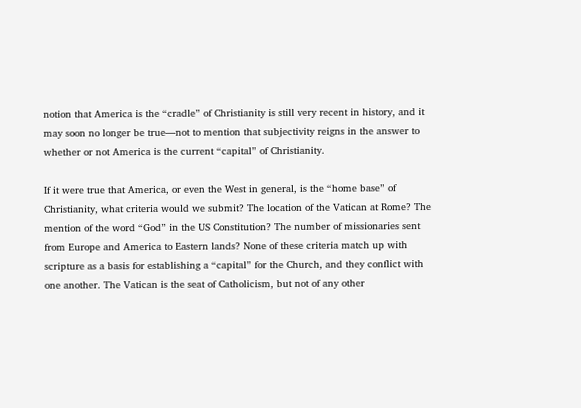notion that America is the “cradle” of Christianity is still very recent in history, and it may soon no longer be true—not to mention that subjectivity reigns in the answer to whether or not America is the current “capital” of Christianity.

If it were true that America, or even the West in general, is the “home base” of Christianity, what criteria would we submit? The location of the Vatican at Rome? The mention of the word “God” in the US Constitution? The number of missionaries sent from Europe and America to Eastern lands? None of these criteria match up with scripture as a basis for establishing a “capital” for the Church, and they conflict with one another. The Vatican is the seat of Catholicism, but not of any other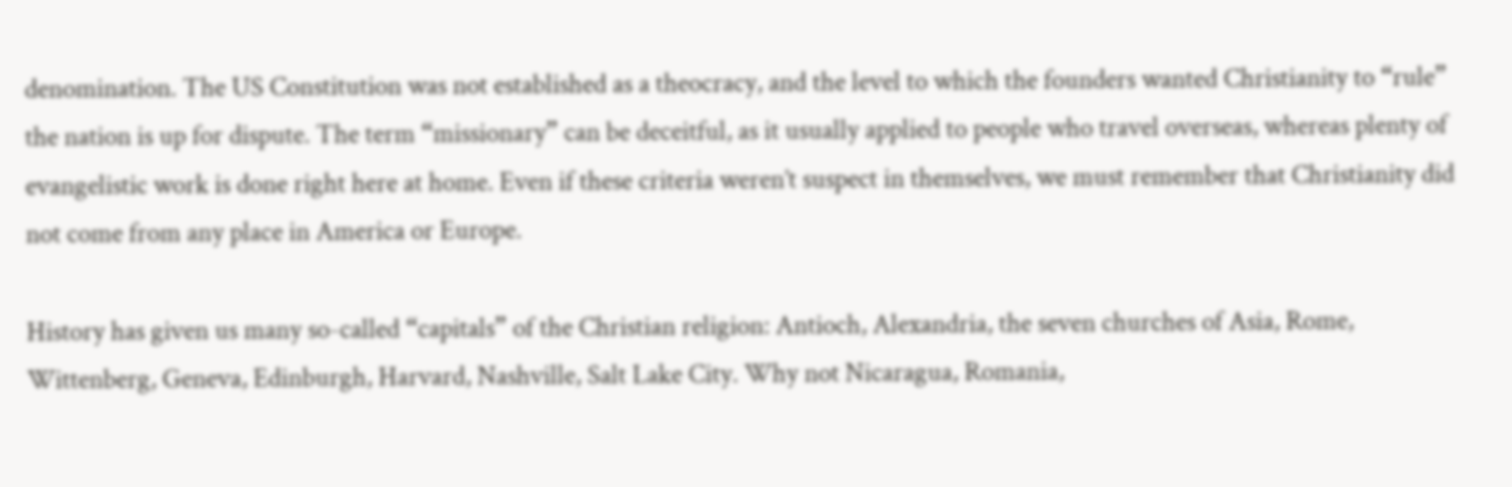denomination. The US Constitution was not established as a theocracy, and the level to which the founders wanted Christianity to “rule” the nation is up for dispute. The term “missionary” can be deceitful, as it usually applied to people who travel overseas, whereas plenty of evangelistic work is done right here at home. Even if these criteria weren’t suspect in themselves, we must remember that Christianity did not come from any place in America or Europe.

History has given us many so-called “capitals” of the Christian religion: Antioch, Alexandria, the seven churches of Asia, Rome, Wittenberg, Geneva, Edinburgh, Harvard, Nashville, Salt Lake City. Why not Nicaragua, Romania,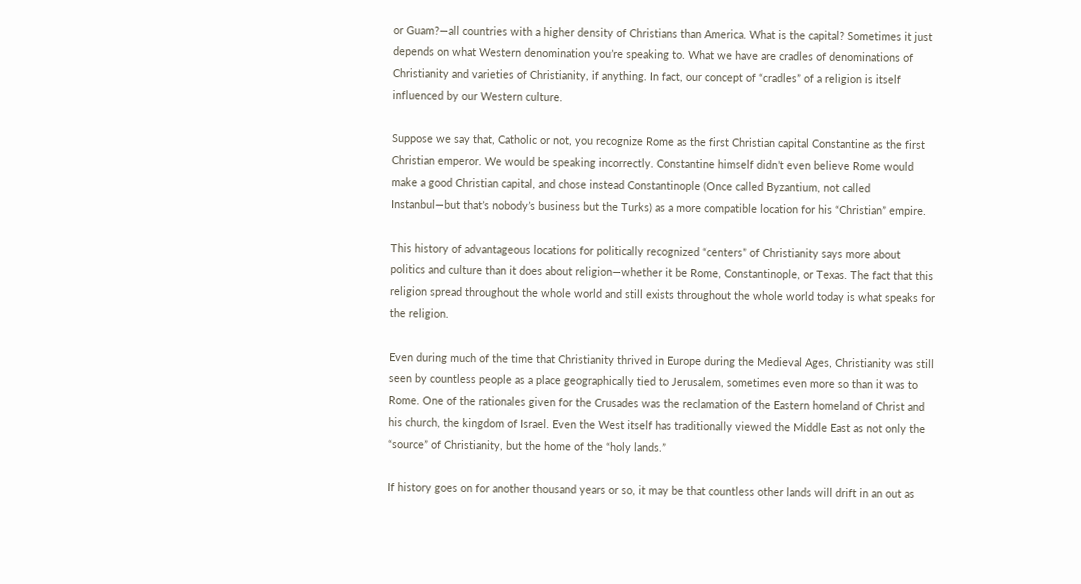or Guam?—all countries with a higher density of Christians than America. What is the capital? Sometimes it just depends on what Western denomination you’re speaking to. What we have are cradles of denominations of Christianity and varieties of Christianity, if anything. In fact, our concept of “cradles” of a religion is itself influenced by our Western culture.

Suppose we say that, Catholic or not, you recognize Rome as the first Christian capital Constantine as the first Christian emperor. We would be speaking incorrectly. Constantine himself didn’t even believe Rome would make a good Christian capital, and chose instead Constantinople (Once called Byzantium, not called Instanbul—but that’s nobody’s business but the Turks) as a more compatible location for his “Christian” empire.

This history of advantageous locations for politically recognized “centers” of Christianity says more about politics and culture than it does about religion—whether it be Rome, Constantinople, or Texas. The fact that this religion spread throughout the whole world and still exists throughout the whole world today is what speaks for the religion.

Even during much of the time that Christianity thrived in Europe during the Medieval Ages, Christianity was still seen by countless people as a place geographically tied to Jerusalem, sometimes even more so than it was to Rome. One of the rationales given for the Crusades was the reclamation of the Eastern homeland of Christ and his church, the kingdom of Israel. Even the West itself has traditionally viewed the Middle East as not only the “source” of Christianity, but the home of the “holy lands.”

If history goes on for another thousand years or so, it may be that countless other lands will drift in an out as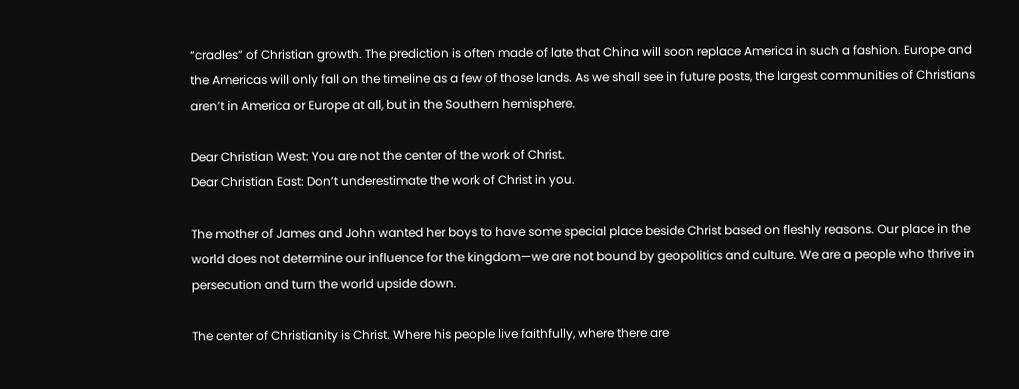“cradles” of Christian growth. The prediction is often made of late that China will soon replace America in such a fashion. Europe and the Americas will only fall on the timeline as a few of those lands. As we shall see in future posts, the largest communities of Christians aren’t in America or Europe at all, but in the Southern hemisphere.

Dear Christian West: You are not the center of the work of Christ.
Dear Christian East: Don’t underestimate the work of Christ in you.

The mother of James and John wanted her boys to have some special place beside Christ based on fleshly reasons. Our place in the world does not determine our influence for the kingdom—we are not bound by geopolitics and culture. We are a people who thrive in persecution and turn the world upside down.

The center of Christianity is Christ. Where his people live faithfully, where there are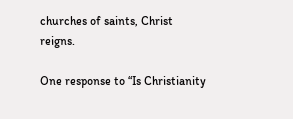churches of saints, Christ reigns.

One response to “Is Christianity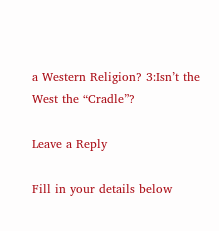a Western Religion? 3:Isn’t the West the “Cradle”?

Leave a Reply

Fill in your details below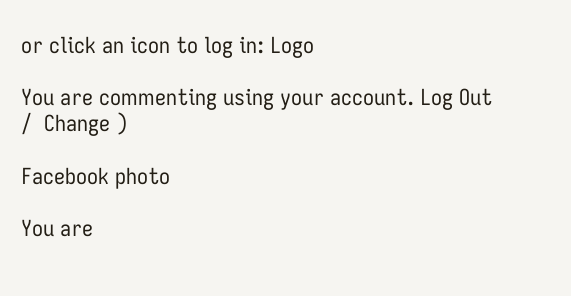or click an icon to log in: Logo

You are commenting using your account. Log Out /  Change )

Facebook photo

You are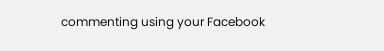commenting using your Facebook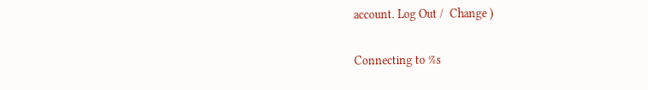account. Log Out /  Change )

Connecting to %s